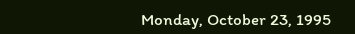Monday, October 23, 1995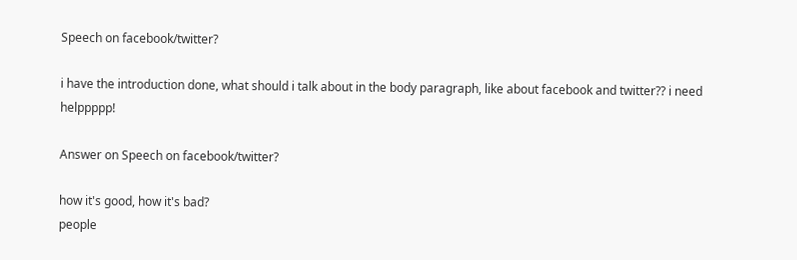Speech on facebook/twitter?

i have the introduction done, what should i talk about in the body paragraph, like about facebook and twitter?? i need helppppp!

Answer on Speech on facebook/twitter?

how it's good, how it's bad?
people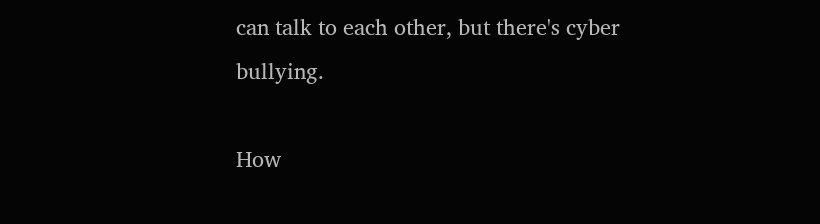can talk to each other, but there's cyber bullying.

How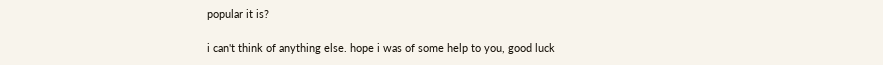popular it is?

i can't think of anything else. hope i was of some help to you, good luck